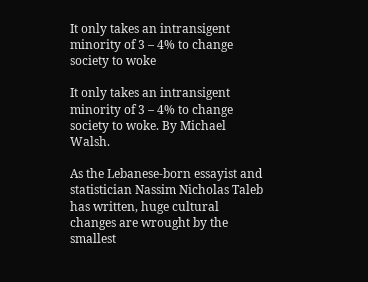It only takes an intransigent minority of 3 – 4% to change society to woke

It only takes an intransigent minority of 3 – 4% to change society to woke. By Michael Walsh.

As the Lebanese-born essayist and statistician Nassim Nicholas Taleb has written, huge cultural changes are wrought by the smallest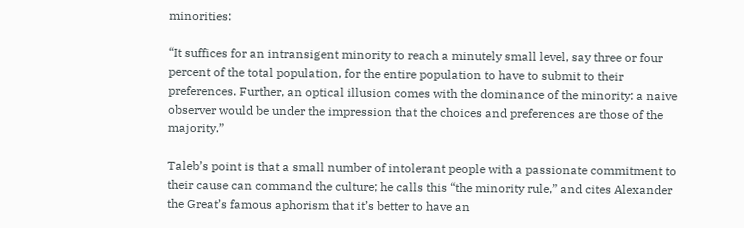minorities:

“It suffices for an intransigent minority to reach a minutely small level, say three or four percent of the total population, for the entire population to have to submit to their preferences. Further, an optical illusion comes with the dominance of the minority: a naive observer would be under the impression that the choices and preferences are those of the majority.”

Taleb’s point is that a small number of intolerant people with a passionate commitment to their cause can command the culture; he calls this “the minority rule,” and cites Alexander the Great’s famous aphorism that it’s better to have an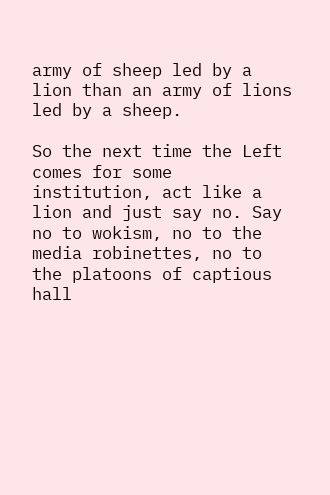army of sheep led by a lion than an army of lions led by a sheep.

So the next time the Left comes for some institution, act like a lion and just say no. Say no to wokism, no to the media robinettes, no to the platoons of captious hall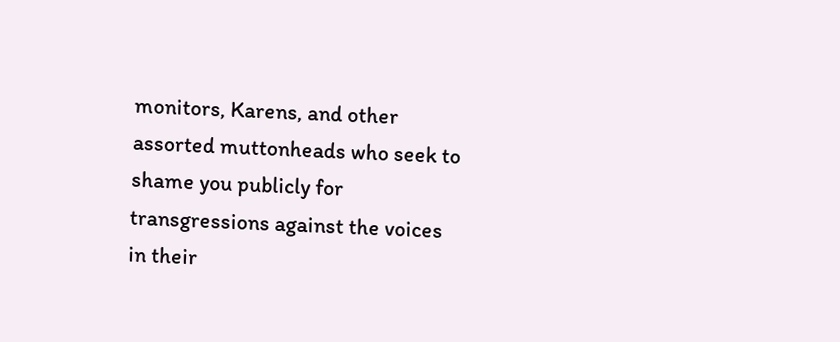monitors, Karens, and other assorted muttonheads who seek to shame you publicly for transgressions against the voices in their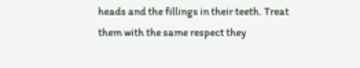heads and the fillings in their teeth. Treat them with the same respect they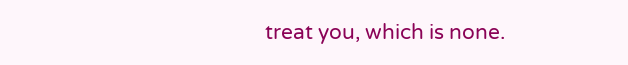treat you, which is none.